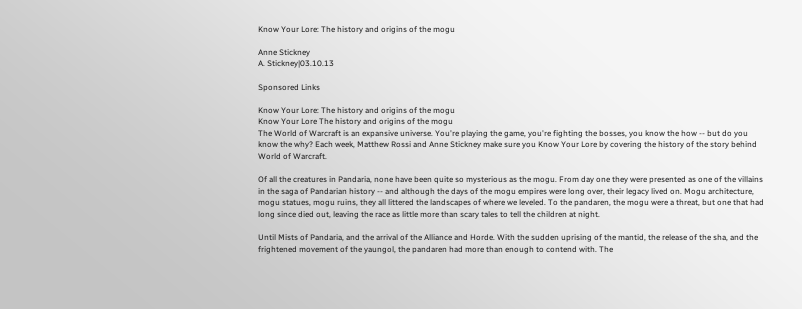Know Your Lore: The history and origins of the mogu

Anne Stickney
A. Stickney|03.10.13

Sponsored Links

Know Your Lore: The history and origins of the mogu
Know Your Lore The history and origins of the mogu
The World of Warcraft is an expansive universe. You're playing the game, you're fighting the bosses, you know the how -- but do you know the why? Each week, Matthew Rossi and Anne Stickney make sure you Know Your Lore by covering the history of the story behind World of Warcraft.

Of all the creatures in Pandaria, none have been quite so mysterious as the mogu. From day one they were presented as one of the villains in the saga of Pandarian history -- and although the days of the mogu empires were long over, their legacy lived on. Mogu architecture, mogu statues, mogu ruins, they all littered the landscapes of where we leveled. To the pandaren, the mogu were a threat, but one that had long since died out, leaving the race as little more than scary tales to tell the children at night.

Until Mists of Pandaria, and the arrival of the Alliance and Horde. With the sudden uprising of the mantid, the release of the sha, and the frightened movement of the yaungol, the pandaren had more than enough to contend with. The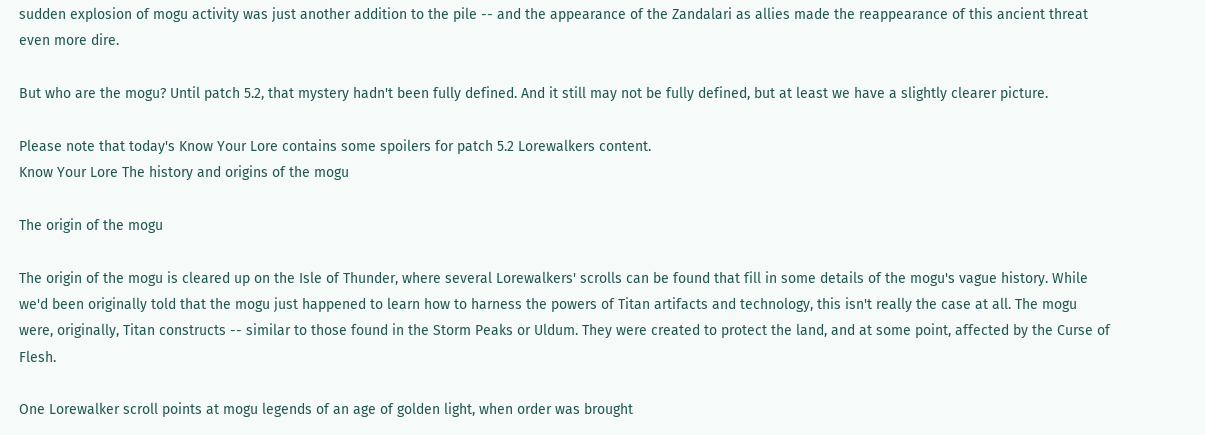sudden explosion of mogu activity was just another addition to the pile -- and the appearance of the Zandalari as allies made the reappearance of this ancient threat even more dire.

But who are the mogu? Until patch 5.2, that mystery hadn't been fully defined. And it still may not be fully defined, but at least we have a slightly clearer picture.

Please note that today's Know Your Lore contains some spoilers for patch 5.2 Lorewalkers content.
Know Your Lore The history and origins of the mogu

The origin of the mogu

The origin of the mogu is cleared up on the Isle of Thunder, where several Lorewalkers' scrolls can be found that fill in some details of the mogu's vague history. While we'd been originally told that the mogu just happened to learn how to harness the powers of Titan artifacts and technology, this isn't really the case at all. The mogu were, originally, Titan constructs -- similar to those found in the Storm Peaks or Uldum. They were created to protect the land, and at some point, affected by the Curse of Flesh.

One Lorewalker scroll points at mogu legends of an age of golden light, when order was brought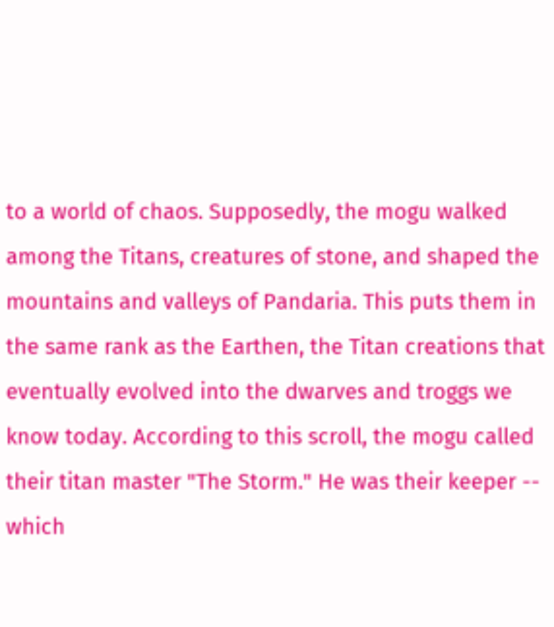to a world of chaos. Supposedly, the mogu walked among the Titans, creatures of stone, and shaped the mountains and valleys of Pandaria. This puts them in the same rank as the Earthen, the Titan creations that eventually evolved into the dwarves and troggs we know today. According to this scroll, the mogu called their titan master "The Storm." He was their keeper -- which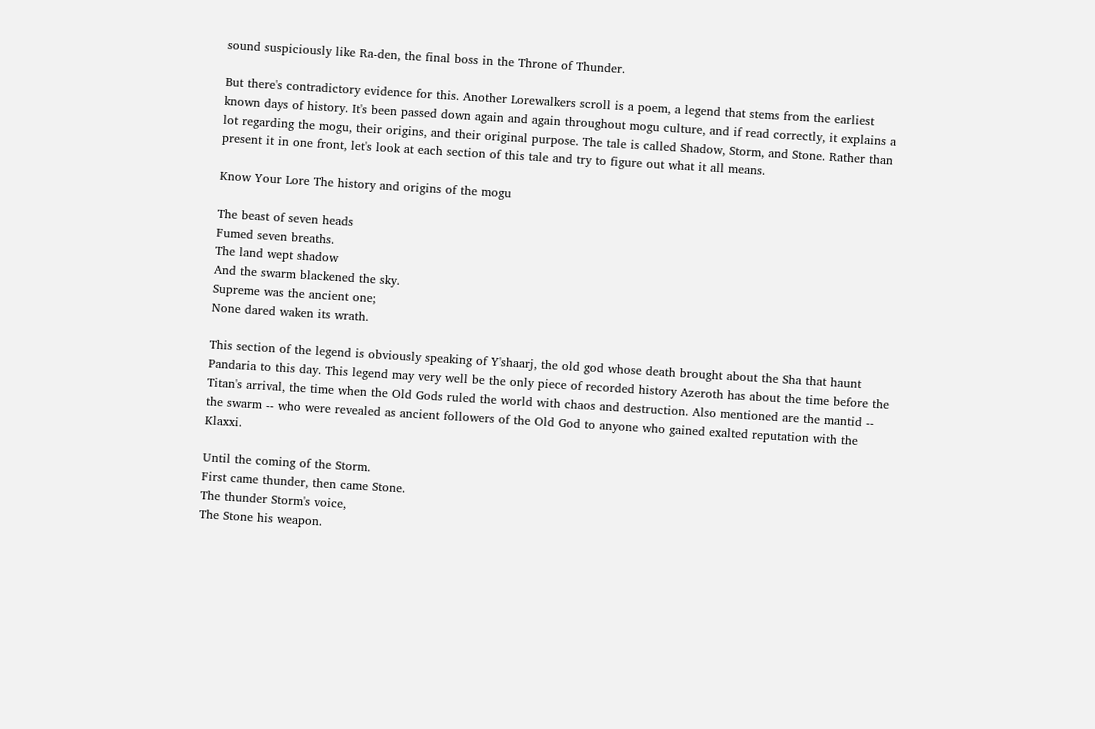sound suspiciously like Ra-den, the final boss in the Throne of Thunder.

But there's contradictory evidence for this. Another Lorewalkers scroll is a poem, a legend that stems from the earliest known days of history. It's been passed down again and again throughout mogu culture, and if read correctly, it explains a lot regarding the mogu, their origins, and their original purpose. The tale is called Shadow, Storm, and Stone. Rather than present it in one front, let's look at each section of this tale and try to figure out what it all means.

Know Your Lore The history and origins of the mogu

The beast of seven heads
Fumed seven breaths.
The land wept shadow
And the swarm blackened the sky.
Supreme was the ancient one;
None dared waken its wrath.

This section of the legend is obviously speaking of Y'shaarj, the old god whose death brought about the Sha that haunt Pandaria to this day. This legend may very well be the only piece of recorded history Azeroth has about the time before the Titan's arrival, the time when the Old Gods ruled the world with chaos and destruction. Also mentioned are the mantid -- the swarm -- who were revealed as ancient followers of the Old God to anyone who gained exalted reputation with the Klaxxi.

Until the coming of the Storm.
First came thunder, then came Stone.
The thunder Storm's voice,
The Stone his weapon.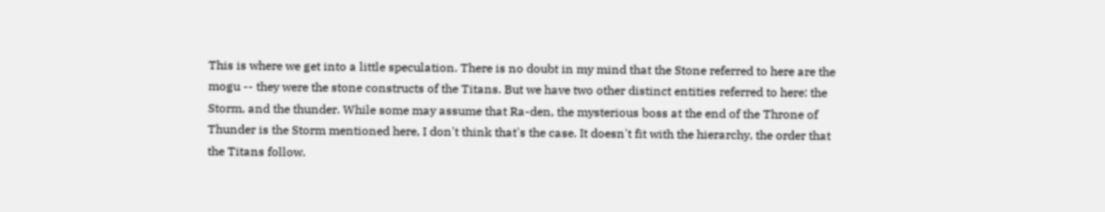This is where we get into a little speculation. There is no doubt in my mind that the Stone referred to here are the mogu -- they were the stone constructs of the Titans. But we have two other distinct entities referred to here: the Storm, and the thunder. While some may assume that Ra-den, the mysterious boss at the end of the Throne of Thunder is the Storm mentioned here, I don't think that's the case. It doesn't fit with the hierarchy, the order that the Titans follow.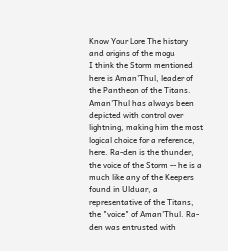Know Your Lore The history and origins of the mogu
I think the Storm mentioned here is Aman'Thul, leader of the Pantheon of the Titans. Aman'Thul has always been depicted with control over lightning, making him the most logical choice for a reference, here. Ra-den is the thunder, the voice of the Storm -- he is a much like any of the Keepers found in Ulduar, a representative of the Titans, the "voice" of Aman'Thul. Ra-den was entrusted with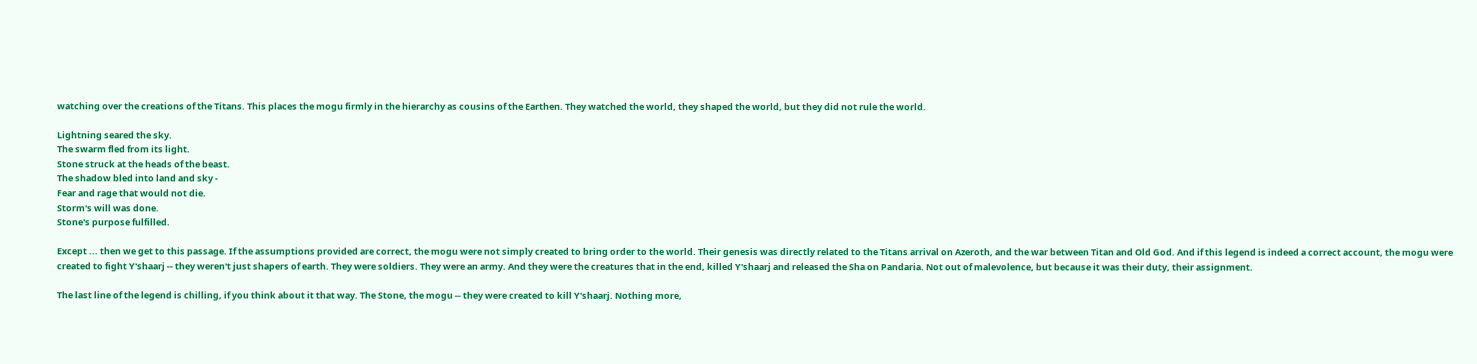watching over the creations of the Titans. This places the mogu firmly in the hierarchy as cousins of the Earthen. They watched the world, they shaped the world, but they did not rule the world.

Lightning seared the sky.
The swarm fled from its light.
Stone struck at the heads of the beast.
The shadow bled into land and sky -
Fear and rage that would not die.
Storm's will was done.
Stone's purpose fulfilled.

Except ... then we get to this passage. If the assumptions provided are correct, the mogu were not simply created to bring order to the world. Their genesis was directly related to the Titans arrival on Azeroth, and the war between Titan and Old God. And if this legend is indeed a correct account, the mogu were created to fight Y'shaarj -- they weren't just shapers of earth. They were soldiers. They were an army. And they were the creatures that in the end, killed Y'shaarj and released the Sha on Pandaria. Not out of malevolence, but because it was their duty, their assignment.

The last line of the legend is chilling, if you think about it that way. The Stone, the mogu -- they were created to kill Y'shaarj. Nothing more,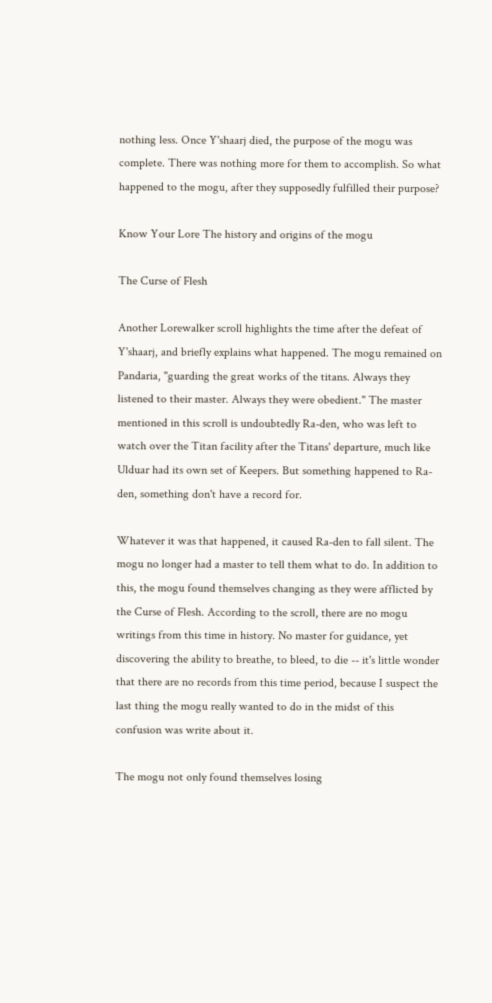nothing less. Once Y'shaarj died, the purpose of the mogu was complete. There was nothing more for them to accomplish. So what happened to the mogu, after they supposedly fulfilled their purpose?

Know Your Lore The history and origins of the mogu

The Curse of Flesh

Another Lorewalker scroll highlights the time after the defeat of Y'shaarj, and briefly explains what happened. The mogu remained on Pandaria, "guarding the great works of the titans. Always they listened to their master. Always they were obedient." The master mentioned in this scroll is undoubtedly Ra-den, who was left to watch over the Titan facility after the Titans' departure, much like Ulduar had its own set of Keepers. But something happened to Ra-den, something don't have a record for.

Whatever it was that happened, it caused Ra-den to fall silent. The mogu no longer had a master to tell them what to do. In addition to this, the mogu found themselves changing as they were afflicted by the Curse of Flesh. According to the scroll, there are no mogu writings from this time in history. No master for guidance, yet discovering the ability to breathe, to bleed, to die -- it's little wonder that there are no records from this time period, because I suspect the last thing the mogu really wanted to do in the midst of this confusion was write about it.

The mogu not only found themselves losing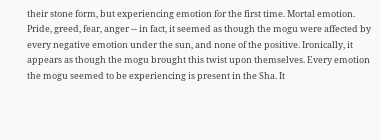their stone form, but experiencing emotion for the first time. Mortal emotion. Pride, greed, fear, anger -- in fact, it seemed as though the mogu were affected by every negative emotion under the sun, and none of the positive. Ironically, it appears as though the mogu brought this twist upon themselves. Every emotion the mogu seemed to be experiencing is present in the Sha. It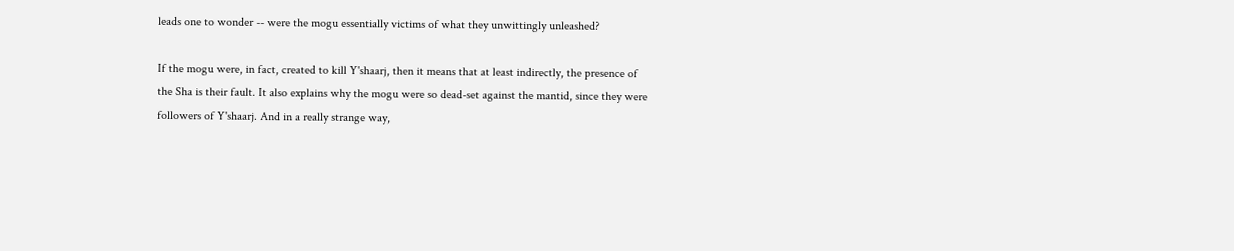leads one to wonder -- were the mogu essentially victims of what they unwittingly unleashed?

If the mogu were, in fact, created to kill Y'shaarj, then it means that at least indirectly, the presence of the Sha is their fault. It also explains why the mogu were so dead-set against the mantid, since they were followers of Y'shaarj. And in a really strange way,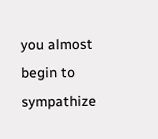you almost begin to sympathize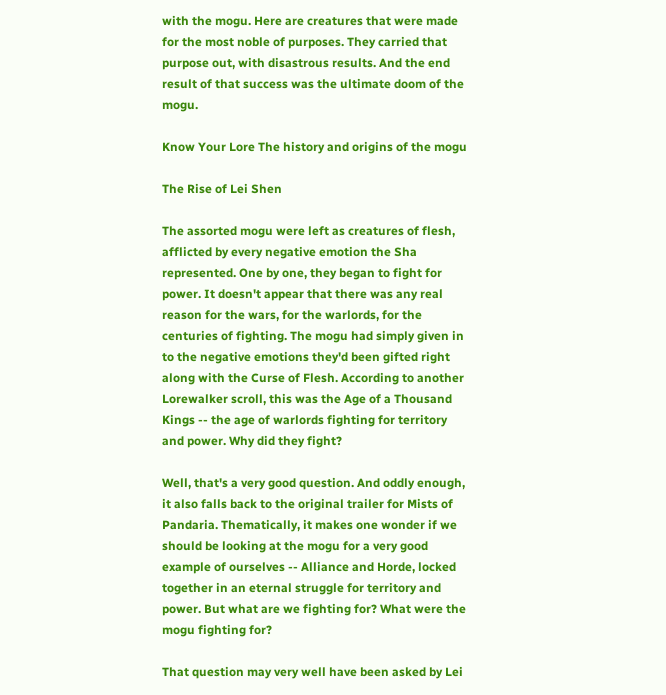with the mogu. Here are creatures that were made for the most noble of purposes. They carried that purpose out, with disastrous results. And the end result of that success was the ultimate doom of the mogu.

Know Your Lore The history and origins of the mogu

The Rise of Lei Shen

The assorted mogu were left as creatures of flesh, afflicted by every negative emotion the Sha represented. One by one, they began to fight for power. It doesn't appear that there was any real reason for the wars, for the warlords, for the centuries of fighting. The mogu had simply given in to the negative emotions they'd been gifted right along with the Curse of Flesh. According to another Lorewalker scroll, this was the Age of a Thousand Kings -- the age of warlords fighting for territory and power. Why did they fight?

Well, that's a very good question. And oddly enough, it also falls back to the original trailer for Mists of Pandaria. Thematically, it makes one wonder if we should be looking at the mogu for a very good example of ourselves -- Alliance and Horde, locked together in an eternal struggle for territory and power. But what are we fighting for? What were the mogu fighting for?

That question may very well have been asked by Lei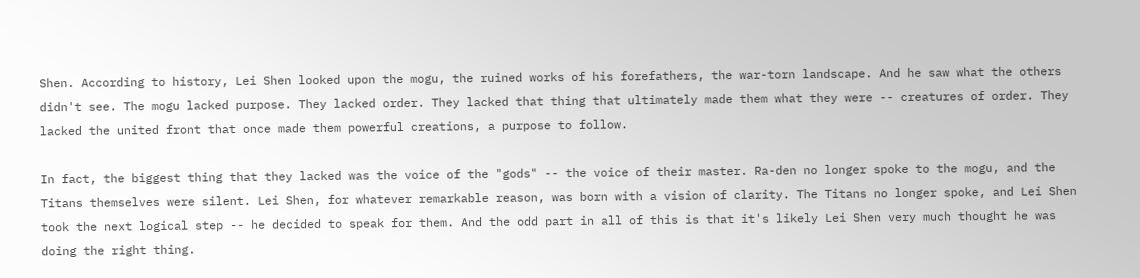Shen. According to history, Lei Shen looked upon the mogu, the ruined works of his forefathers, the war-torn landscape. And he saw what the others didn't see. The mogu lacked purpose. They lacked order. They lacked that thing that ultimately made them what they were -- creatures of order. They lacked the united front that once made them powerful creations, a purpose to follow.

In fact, the biggest thing that they lacked was the voice of the "gods" -- the voice of their master. Ra-den no longer spoke to the mogu, and the Titans themselves were silent. Lei Shen, for whatever remarkable reason, was born with a vision of clarity. The Titans no longer spoke, and Lei Shen took the next logical step -- he decided to speak for them. And the odd part in all of this is that it's likely Lei Shen very much thought he was doing the right thing.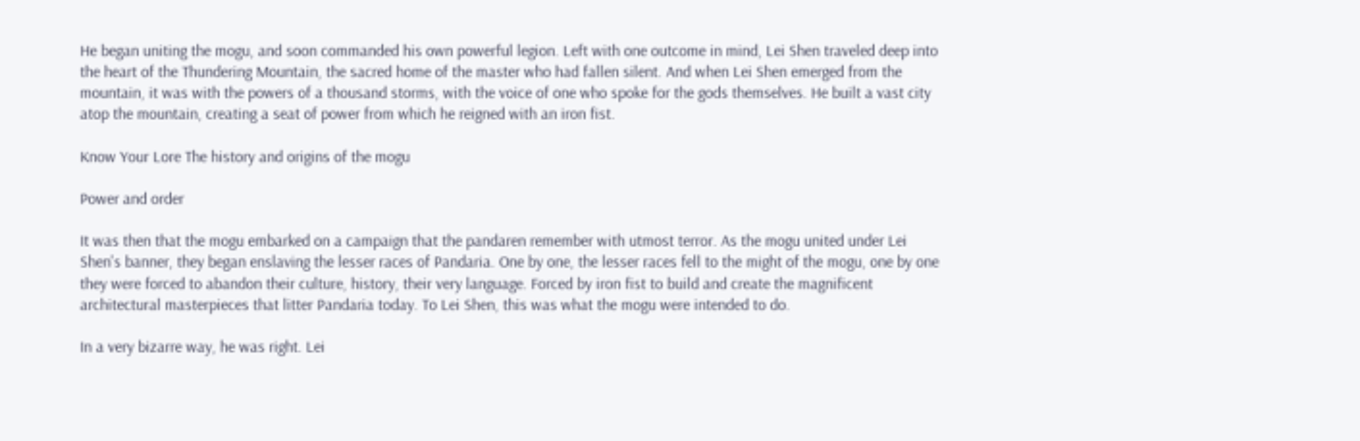He began uniting the mogu, and soon commanded his own powerful legion. Left with one outcome in mind, Lei Shen traveled deep into the heart of the Thundering Mountain, the sacred home of the master who had fallen silent. And when Lei Shen emerged from the mountain, it was with the powers of a thousand storms, with the voice of one who spoke for the gods themselves. He built a vast city atop the mountain, creating a seat of power from which he reigned with an iron fist.

Know Your Lore The history and origins of the mogu

Power and order

It was then that the mogu embarked on a campaign that the pandaren remember with utmost terror. As the mogu united under Lei Shen's banner, they began enslaving the lesser races of Pandaria. One by one, the lesser races fell to the might of the mogu, one by one they were forced to abandon their culture, history, their very language. Forced by iron fist to build and create the magnificent architectural masterpieces that litter Pandaria today. To Lei Shen, this was what the mogu were intended to do.

In a very bizarre way, he was right. Lei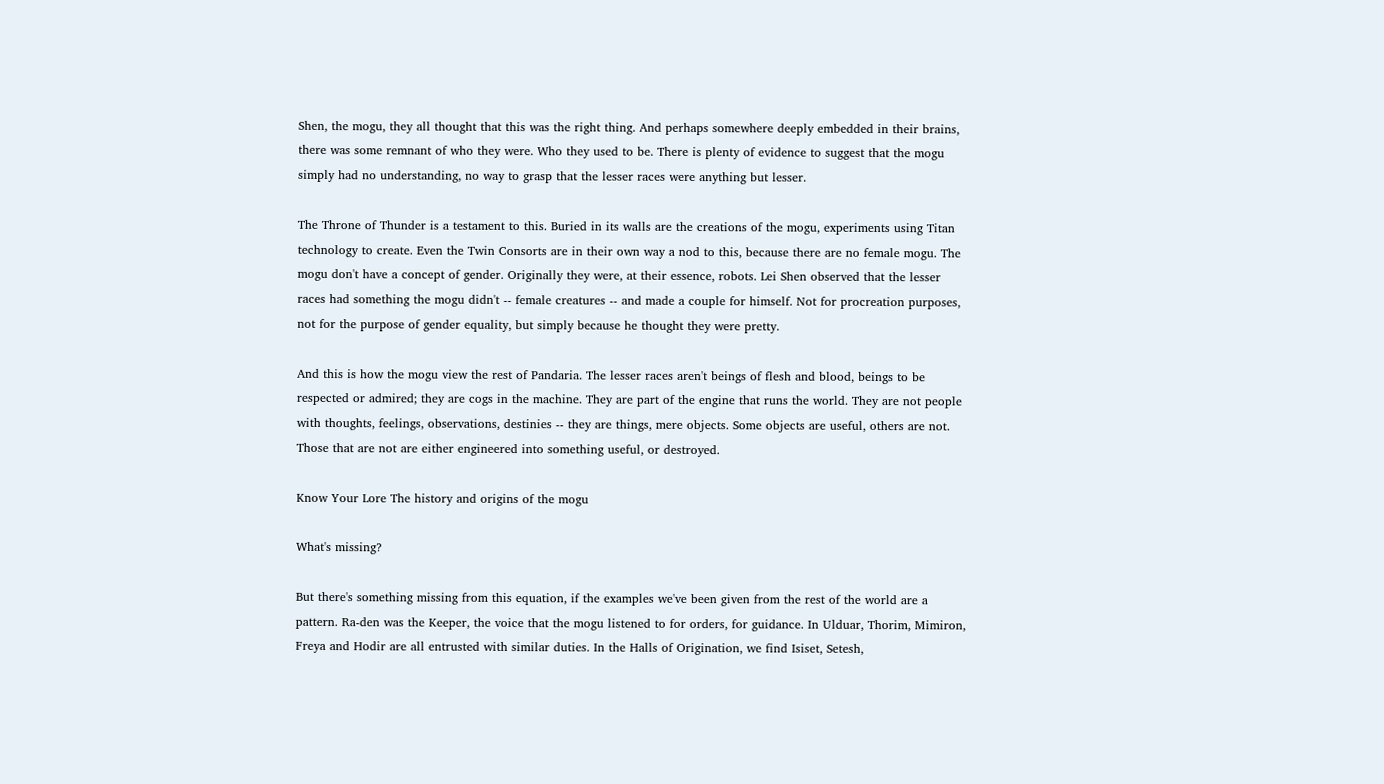Shen, the mogu, they all thought that this was the right thing. And perhaps somewhere deeply embedded in their brains, there was some remnant of who they were. Who they used to be. There is plenty of evidence to suggest that the mogu simply had no understanding, no way to grasp that the lesser races were anything but lesser.

The Throne of Thunder is a testament to this. Buried in its walls are the creations of the mogu, experiments using Titan technology to create. Even the Twin Consorts are in their own way a nod to this, because there are no female mogu. The mogu don't have a concept of gender. Originally they were, at their essence, robots. Lei Shen observed that the lesser races had something the mogu didn't -- female creatures -- and made a couple for himself. Not for procreation purposes, not for the purpose of gender equality, but simply because he thought they were pretty.

And this is how the mogu view the rest of Pandaria. The lesser races aren't beings of flesh and blood, beings to be respected or admired; they are cogs in the machine. They are part of the engine that runs the world. They are not people with thoughts, feelings, observations, destinies -- they are things, mere objects. Some objects are useful, others are not. Those that are not are either engineered into something useful, or destroyed.

Know Your Lore The history and origins of the mogu

What's missing?

But there's something missing from this equation, if the examples we've been given from the rest of the world are a pattern. Ra-den was the Keeper, the voice that the mogu listened to for orders, for guidance. In Ulduar, Thorim, Mimiron, Freya and Hodir are all entrusted with similar duties. In the Halls of Origination, we find Isiset, Setesh,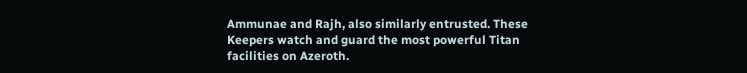Ammunae and Rajh, also similarly entrusted. These Keepers watch and guard the most powerful Titan facilities on Azeroth.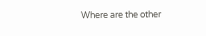Where are the other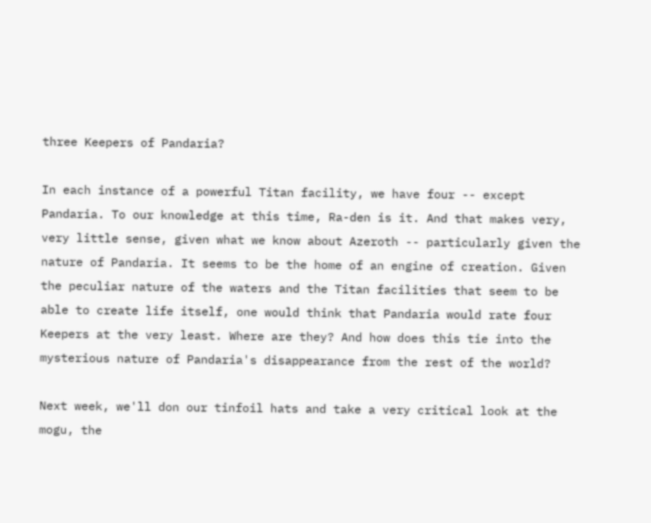three Keepers of Pandaria?

In each instance of a powerful Titan facility, we have four -- except Pandaria. To our knowledge at this time, Ra-den is it. And that makes very, very little sense, given what we know about Azeroth -- particularly given the nature of Pandaria. It seems to be the home of an engine of creation. Given the peculiar nature of the waters and the Titan facilities that seem to be able to create life itself, one would think that Pandaria would rate four Keepers at the very least. Where are they? And how does this tie into the mysterious nature of Pandaria's disappearance from the rest of the world?

Next week, we'll don our tinfoil hats and take a very critical look at the mogu, the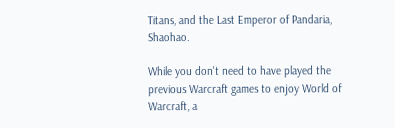Titans, and the Last Emperor of Pandaria, Shaohao.

While you don't need to have played the previous Warcraft games to enjoy World of Warcraft, a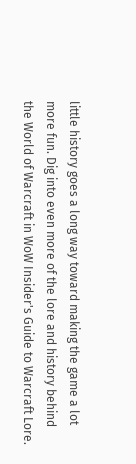little history goes a long way toward making the game a lot more fun. Dig into even more of the lore and history behind the World of Warcraft in WoW Insider's Guide to Warcraft Lore.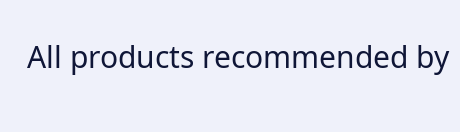All products recommended by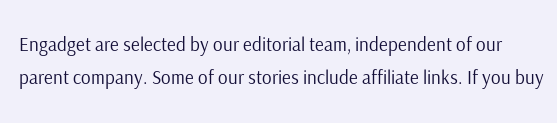Engadget are selected by our editorial team, independent of our parent company. Some of our stories include affiliate links. If you buy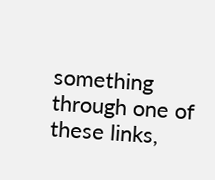something through one of these links,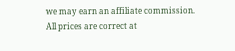we may earn an affiliate commission. All prices are correct at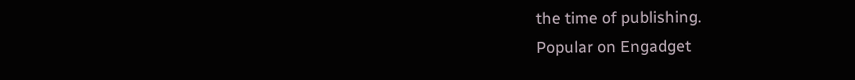the time of publishing.
Popular on Engadget